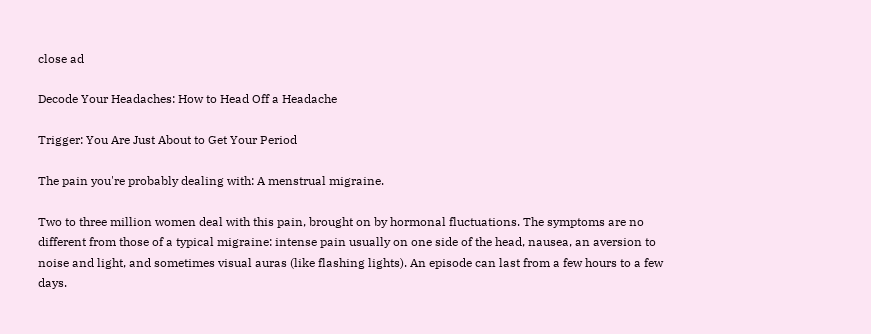close ad

Decode Your Headaches: How to Head Off a Headache

Trigger: You Are Just About to Get Your Period

The pain you're probably dealing with: A menstrual migraine.

Two to three million women deal with this pain, brought on by hormonal fluctuations. The symptoms are no different from those of a typical migraine: intense pain usually on one side of the head, nausea, an aversion to noise and light, and sometimes visual auras (like flashing lights). An episode can last from a few hours to a few days.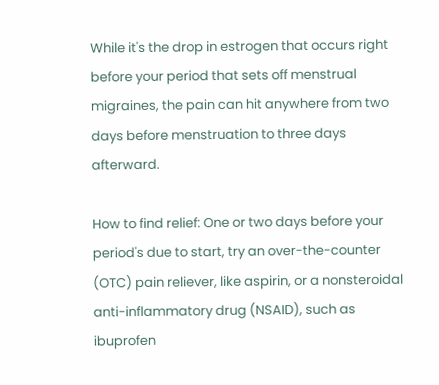While it's the drop in estrogen that occurs right before your period that sets off menstrual migraines, the pain can hit anywhere from two days before menstruation to three days afterward.

How to find relief: One or two days before your period's due to start, try an over-the-counter (OTC) pain reliever, like aspirin, or a nonsteroidal anti-inflammatory drug (NSAID), such as ibuprofen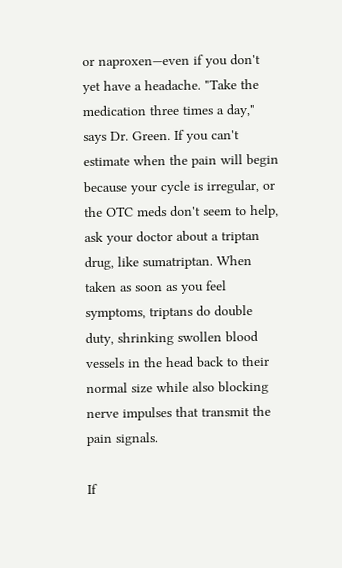or naproxen—even if you don't yet have a headache. "Take the medication three times a day," says Dr. Green. If you can't estimate when the pain will begin because your cycle is irregular, or the OTC meds don't seem to help, ask your doctor about a triptan drug, like sumatriptan. When taken as soon as you feel symptoms, triptans do double duty, shrinking swollen blood vessels in the head back to their normal size while also blocking nerve impulses that transmit the pain signals.

If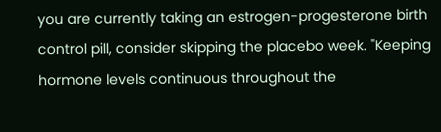you are currently taking an estrogen-progesterone birth control pill, consider skipping the placebo week. "Keeping hormone levels continuous throughout the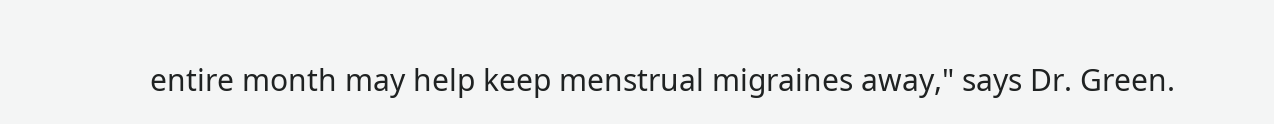entire month may help keep menstrual migraines away," says Dr. Green.